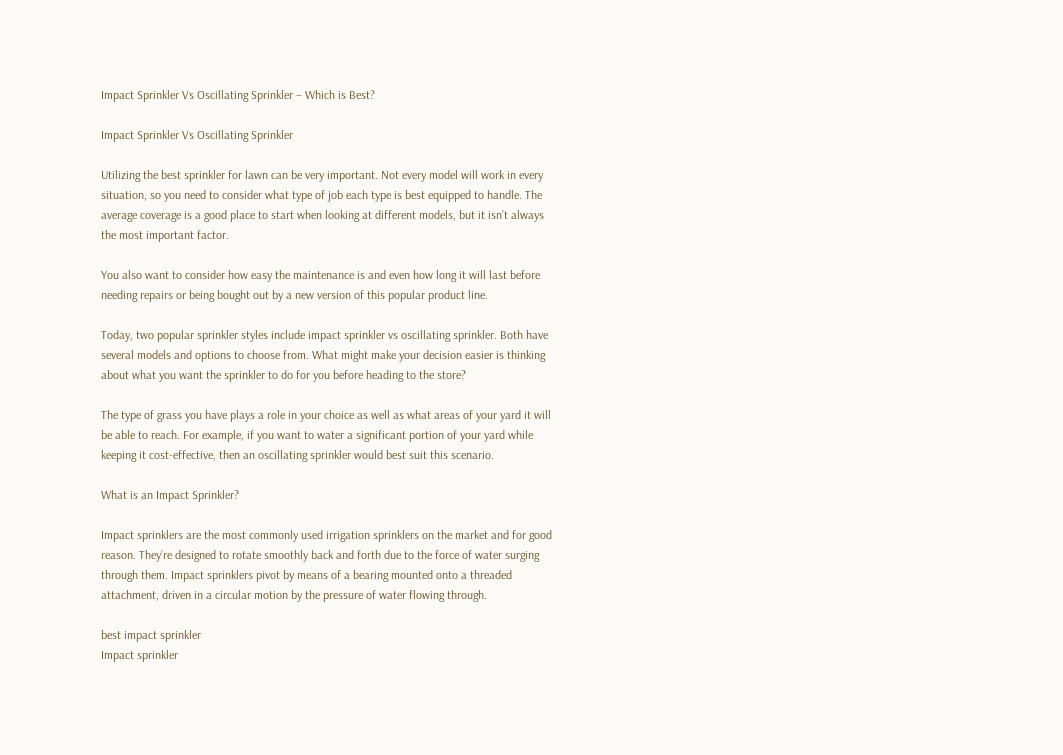Impact Sprinkler Vs Oscillating Sprinkler – Which is Best?

Impact Sprinkler Vs Oscillating Sprinkler

Utilizing the best sprinkler for lawn can be very important. Not every model will work in every situation, so you need to consider what type of job each type is best equipped to handle. The average coverage is a good place to start when looking at different models, but it isn’t always the most important factor.

You also want to consider how easy the maintenance is and even how long it will last before needing repairs or being bought out by a new version of this popular product line.

Today, two popular sprinkler styles include impact sprinkler vs oscillating sprinkler. Both have several models and options to choose from. What might make your decision easier is thinking about what you want the sprinkler to do for you before heading to the store?

The type of grass you have plays a role in your choice as well as what areas of your yard it will be able to reach. For example, if you want to water a significant portion of your yard while keeping it cost-effective, then an oscillating sprinkler would best suit this scenario.

What is an Impact Sprinkler?

Impact sprinklers are the most commonly used irrigation sprinklers on the market and for good reason. They’re designed to rotate smoothly back and forth due to the force of water surging through them. Impact sprinklers pivot by means of a bearing mounted onto a threaded attachment, driven in a circular motion by the pressure of water flowing through.

best impact sprinkler
Impact sprinkler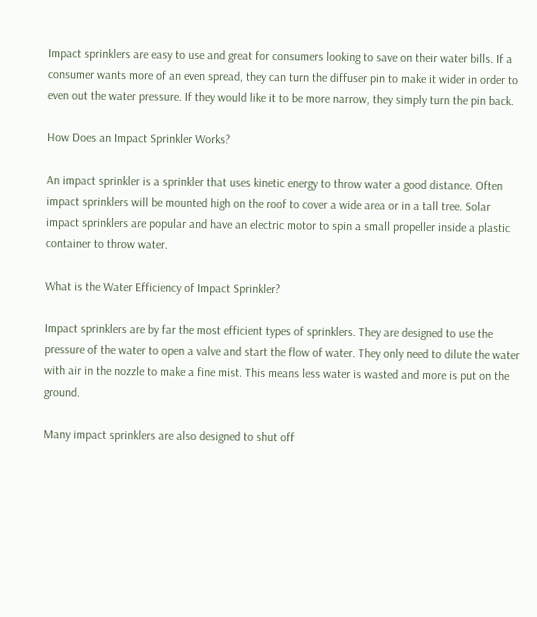Impact sprinklers are easy to use and great for consumers looking to save on their water bills. If a consumer wants more of an even spread, they can turn the diffuser pin to make it wider in order to even out the water pressure. If they would like it to be more narrow, they simply turn the pin back.

How Does an Impact Sprinkler Works?

An impact sprinkler is a sprinkler that uses kinetic energy to throw water a good distance. Often impact sprinklers will be mounted high on the roof to cover a wide area or in a tall tree. Solar impact sprinklers are popular and have an electric motor to spin a small propeller inside a plastic container to throw water.

What is the Water Efficiency of Impact Sprinkler?

Impact sprinklers are by far the most efficient types of sprinklers. They are designed to use the pressure of the water to open a valve and start the flow of water. They only need to dilute the water with air in the nozzle to make a fine mist. This means less water is wasted and more is put on the ground.

Many impact sprinklers are also designed to shut off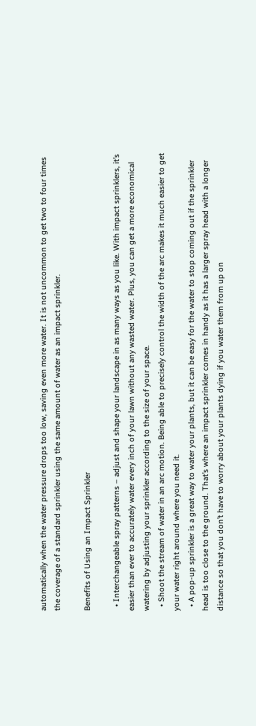automatically when the water pressure drops too low, saving even more water. It is not uncommon to get two to four times the coverage of a standard sprinkler using the same amount of water as an impact sprinkler.

Benefits of Using an Impact Sprinkler

  • Interchangeable spray patterns – adjust and shape your landscape in as many ways as you like. With impact sprinklers, it’s easier than ever to accurately water every inch of your lawn without any wasted water. Plus, you can get a more economical watering by adjusting your sprinkler according to the size of your space.
  • Shoot the stream of water in an arc motion. Being able to precisely control the width of the arc makes it much easier to get your water right around where you need it.
  • A pop-up sprinkler is a great way to water your plants, but it can be easy for the water to stop coming out if the sprinkler head is too close to the ground. That’s where an impact sprinkler comes in handy as it has a larger spray head with a longer distance so that you don’t have to worry about your plants dying if you water them from up on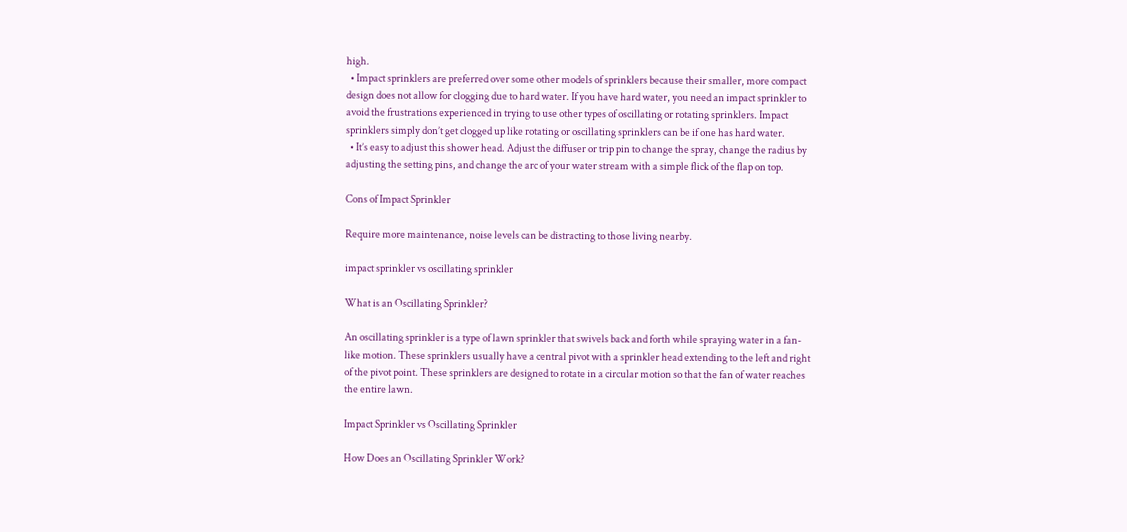high.
  • Impact sprinklers are preferred over some other models of sprinklers because their smaller, more compact design does not allow for clogging due to hard water. If you have hard water, you need an impact sprinkler to avoid the frustrations experienced in trying to use other types of oscillating or rotating sprinklers. Impact sprinklers simply don’t get clogged up like rotating or oscillating sprinklers can be if one has hard water.
  • It’s easy to adjust this shower head. Adjust the diffuser or trip pin to change the spray, change the radius by adjusting the setting pins, and change the arc of your water stream with a simple flick of the flap on top.

Cons of Impact Sprinkler

Require more maintenance, noise levels can be distracting to those living nearby.

impact sprinkler vs oscillating sprinkler

What is an Oscillating Sprinkler?

An oscillating sprinkler is a type of lawn sprinkler that swivels back and forth while spraying water in a fan-like motion. These sprinklers usually have a central pivot with a sprinkler head extending to the left and right of the pivot point. These sprinklers are designed to rotate in a circular motion so that the fan of water reaches the entire lawn.

Impact Sprinkler vs Oscillating Sprinkler

How Does an Oscillating Sprinkler Work?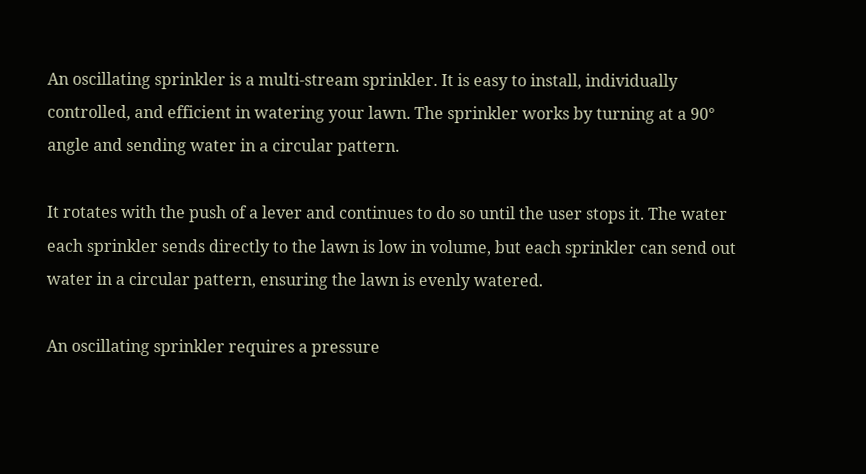An oscillating sprinkler is a multi-stream sprinkler. It is easy to install, individually controlled, and efficient in watering your lawn. The sprinkler works by turning at a 90° angle and sending water in a circular pattern.

It rotates with the push of a lever and continues to do so until the user stops it. The water each sprinkler sends directly to the lawn is low in volume, but each sprinkler can send out water in a circular pattern, ensuring the lawn is evenly watered.

An oscillating sprinkler requires a pressure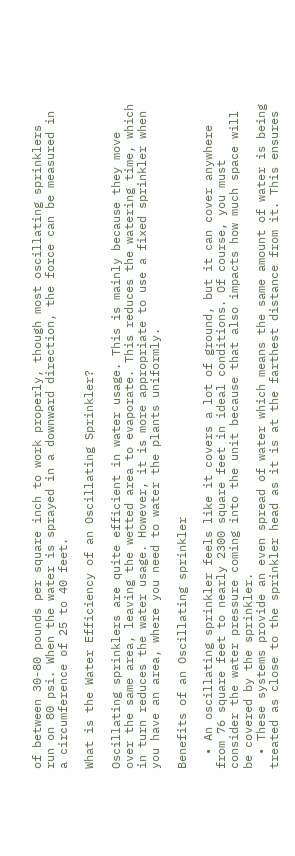of between 30-80 pounds per square inch to work properly, though most oscillating sprinklers run on 80 psi. When the water is sprayed in a downward direction, the force can be measured in a circumference of 25 to 40 feet.

What is the Water Efficiency of an Oscillating Sprinkler?

Oscillating sprinklers are quite efficient in water usage. This is mainly because they move over the same area, leaving the wetted area to evaporate. This reduces the watering time, which in turn reduces the water usage. However, it is more appropriate to use a fixed sprinkler when you have an area, where you need to water the plants uniformly.

Benefits of an Oscillating sprinkler

  • An oscillating sprinkler feels like it covers a lot of ground, but it can cover anywhere from 76 square feet to nearly 2300 square feet in ideal conditions. Of course, you must consider the water pressure coming into the unit because that also impacts how much space will be covered by the sprinkler.
  • These systems provide an even spread of water which means the same amount of water is being treated as close to the sprinkler head as it is at the farthest distance from it. This ensures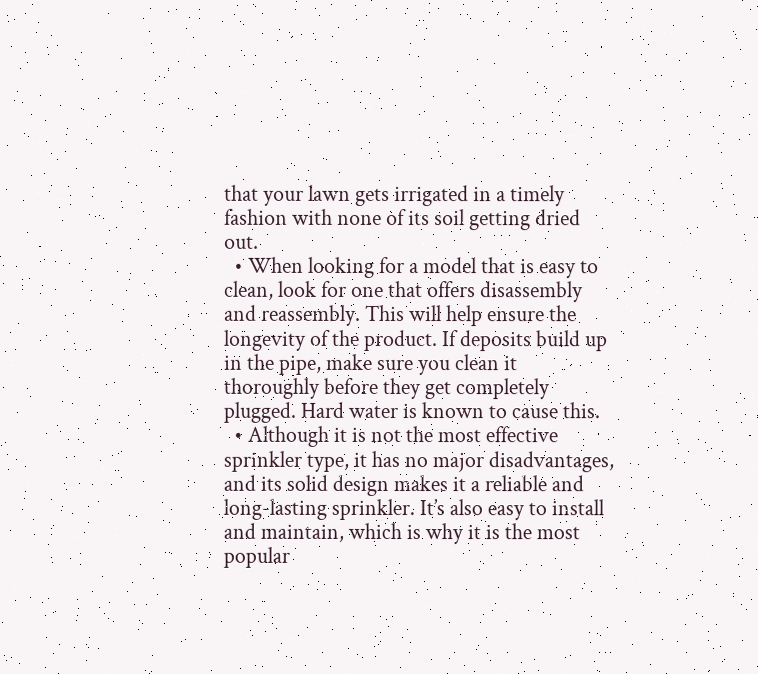that your lawn gets irrigated in a timely fashion with none of its soil getting dried out.
  • When looking for a model that is easy to clean, look for one that offers disassembly and reassembly. This will help ensure the longevity of the product. If deposits build up in the pipe, make sure you clean it thoroughly before they get completely plugged. Hard water is known to cause this.
  • Although it is not the most effective sprinkler type, it has no major disadvantages, and its solid design makes it a reliable and long-lasting sprinkler. It’s also easy to install and maintain, which is why it is the most popular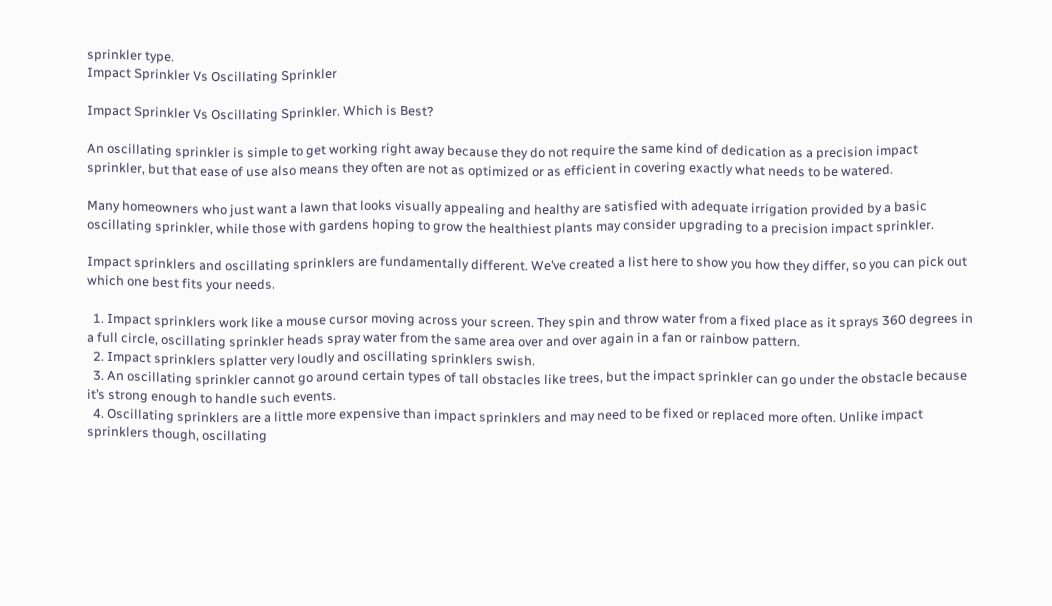sprinkler type.
Impact Sprinkler Vs Oscillating Sprinkler

Impact Sprinkler Vs Oscillating Sprinkler. Which is Best?

An oscillating sprinkler is simple to get working right away because they do not require the same kind of dedication as a precision impact sprinkler, but that ease of use also means they often are not as optimized or as efficient in covering exactly what needs to be watered.

Many homeowners who just want a lawn that looks visually appealing and healthy are satisfied with adequate irrigation provided by a basic oscillating sprinkler, while those with gardens hoping to grow the healthiest plants may consider upgrading to a precision impact sprinkler.

Impact sprinklers and oscillating sprinklers are fundamentally different. We’ve created a list here to show you how they differ, so you can pick out which one best fits your needs.

  1. Impact sprinklers work like a mouse cursor moving across your screen. They spin and throw water from a fixed place as it sprays 360 degrees in a full circle, oscillating sprinkler heads spray water from the same area over and over again in a fan or rainbow pattern.
  2. Impact sprinklers splatter very loudly and oscillating sprinklers swish.
  3. An oscillating sprinkler cannot go around certain types of tall obstacles like trees, but the impact sprinkler can go under the obstacle because it’s strong enough to handle such events.
  4. Oscillating sprinklers are a little more expensive than impact sprinklers and may need to be fixed or replaced more often. Unlike impact sprinklers though, oscillating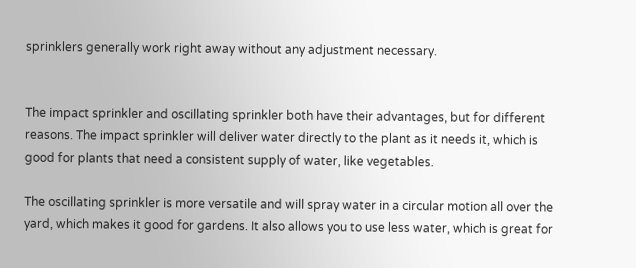sprinklers generally work right away without any adjustment necessary.


The impact sprinkler and oscillating sprinkler both have their advantages, but for different reasons. The impact sprinkler will deliver water directly to the plant as it needs it, which is good for plants that need a consistent supply of water, like vegetables.

The oscillating sprinkler is more versatile and will spray water in a circular motion all over the yard, which makes it good for gardens. It also allows you to use less water, which is great for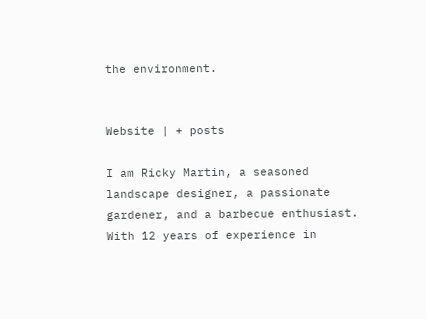the environment.


Website | + posts

I am Ricky Martin, a seasoned landscape designer, a passionate gardener, and a barbecue enthusiast. With 12 years of experience in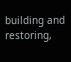building and restoring,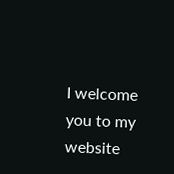I welcome you to my website